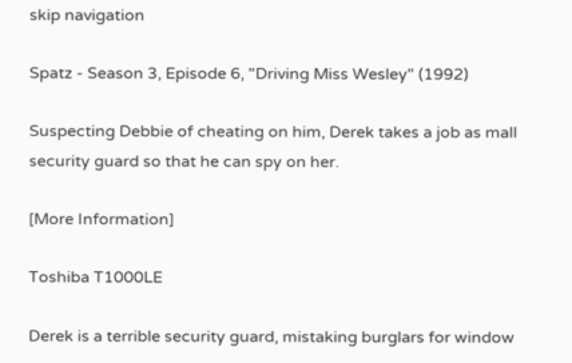skip navigation

Spatz - Season 3, Episode 6, "Driving Miss Wesley" (1992)

Suspecting Debbie of cheating on him, Derek takes a job as mall security guard so that he can spy on her.

[More Information]

Toshiba T1000LE

Derek is a terrible security guard, mistaking burglars for window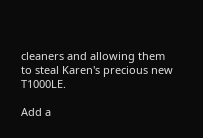cleaners and allowing them to steal Karen's precious new T1000LE.

Add a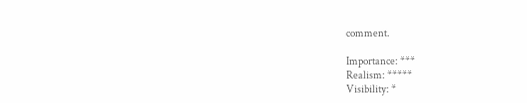comment.

Importance: ***
Realism: *****
Visibility: *